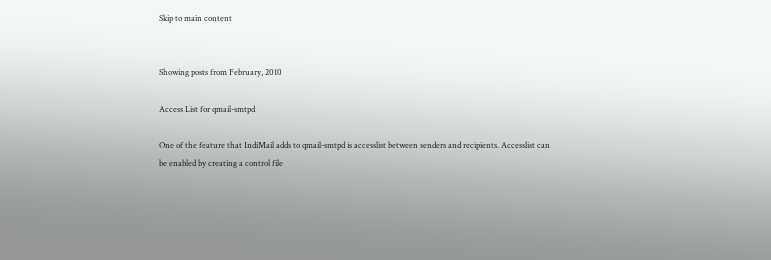Skip to main content


Showing posts from February, 2010

Access List for qmail-smtpd

One of the feature that IndiMail adds to qmail-smtpd is accesslist between senders and recipients. Accesslist can be enabled by creating a control file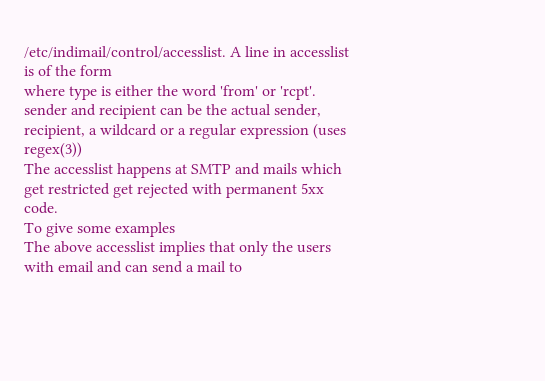/etc/indimail/control/accesslist. A line in accesslist is of the form
where type is either the word 'from' or 'rcpt'. sender and recipient can be the actual sender, recipient, a wildcard or a regular expression (uses regex(3))
The accesslist happens at SMTP and mails which get restricted get rejected with permanent 5xx code.
To give some examples
The above accesslist implies that only the users with email and can send a mail to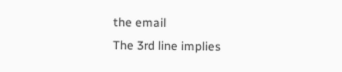the email
The 3rd line implies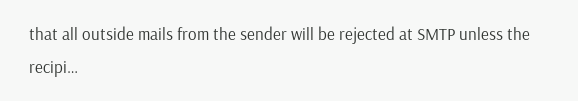that all outside mails from the sender will be rejected at SMTP unless the recipi…